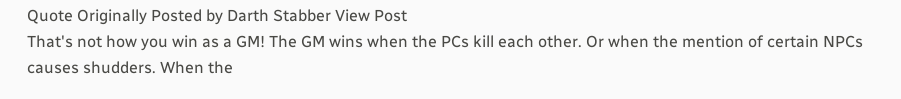Quote Originally Posted by Darth Stabber View Post
That's not how you win as a GM! The GM wins when the PCs kill each other. Or when the mention of certain NPCs causes shudders. When the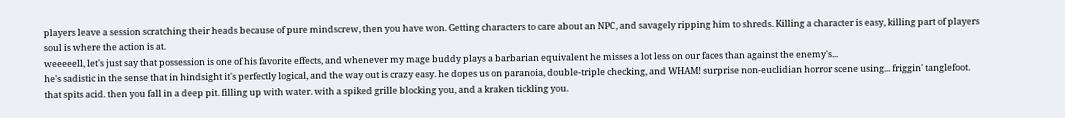players leave a session scratching their heads because of pure mindscrew, then you have won. Getting characters to care about an NPC, and savagely ripping him to shreds. Killing a character is easy, killing part of players soul is where the action is at.
weeeeell, let's just say that possession is one of his favorite effects, and whenever my mage buddy plays a barbarian equivalent he misses a lot less on our faces than against the enemy's...
he's sadistic in the sense that in hindsight it's perfectly logical, and the way out is crazy easy. he dopes us on paranoia, double-triple checking, and WHAM! surprise non-euclidian horror scene using... friggin' tanglefoot. that spits acid. then you fall in a deep pit. filling up with water. with a spiked grille blocking you, and a kraken tickling you.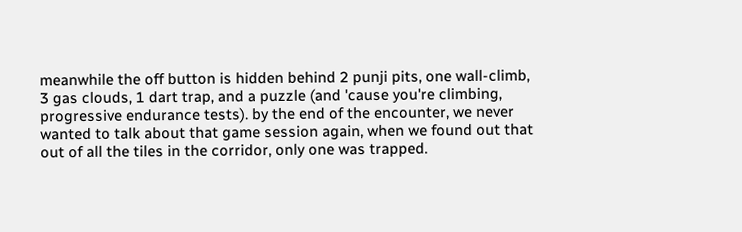meanwhile the off button is hidden behind 2 punji pits, one wall-climb, 3 gas clouds, 1 dart trap, and a puzzle (and 'cause you're climbing, progressive endurance tests). by the end of the encounter, we never wanted to talk about that game session again, when we found out that out of all the tiles in the corridor, only one was trapped.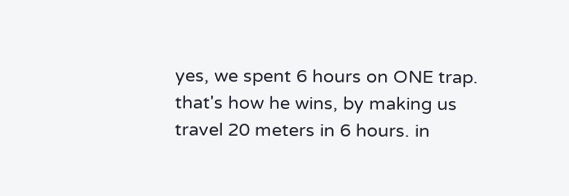yes, we spent 6 hours on ONE trap. that's how he wins, by making us travel 20 meters in 6 hours. in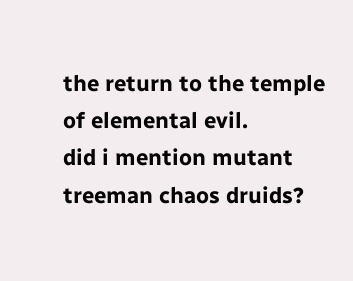the return to the temple of elemental evil.
did i mention mutant treeman chaos druids?